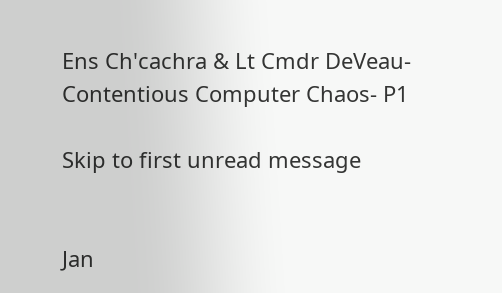Ens Ch'cachra & Lt Cmdr DeVeau- Contentious Computer Chaos- P1

Skip to first unread message


Jan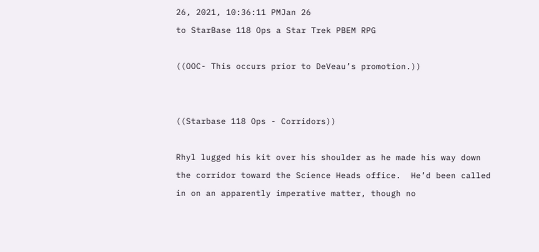26, 2021, 10:36:11 PMJan 26
to StarBase 118 Ops a Star Trek PBEM RPG

((OOC- This occurs prior to DeVeau’s promotion.))


((Starbase 118 Ops - Corridors))

Rhyl lugged his kit over his shoulder as he made his way down the corridor toward the Science Heads office.  He’d been called in on an apparently imperative matter, though no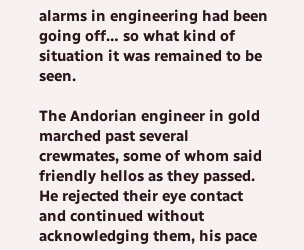alarms in engineering had been going off… so what kind of situation it was remained to be seen.

The Andorian engineer in gold marched past several crewmates, some of whom said friendly hellos as they passed.  He rejected their eye contact and continued without acknowledging them, his pace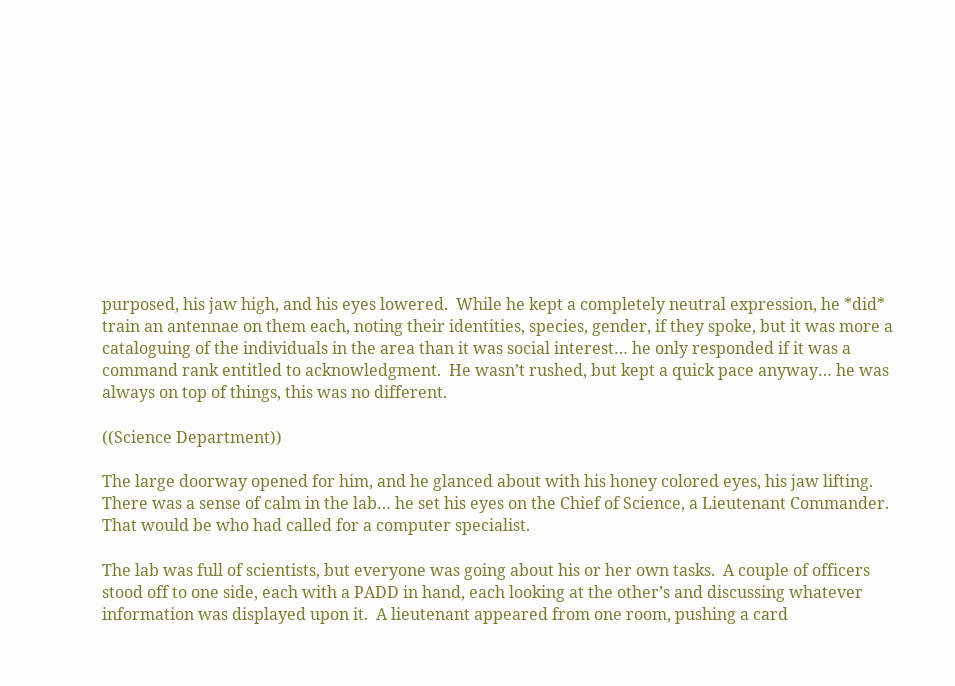purposed, his jaw high, and his eyes lowered.  While he kept a completely neutral expression, he *did* train an antennae on them each, noting their identities, species, gender, if they spoke, but it was more a cataloguing of the individuals in the area than it was social interest… he only responded if it was a command rank entitled to acknowledgment.  He wasn’t rushed, but kept a quick pace anyway… he was always on top of things, this was no different.

((Science Department))

The large doorway opened for him, and he glanced about with his honey colored eyes, his jaw lifting.  There was a sense of calm in the lab… he set his eyes on the Chief of Science, a Lieutenant Commander.  That would be who had called for a computer specialist.

The lab was full of scientists, but everyone was going about his or her own tasks.  A couple of officers stood off to one side, each with a PADD in hand, each looking at the other’s and discussing whatever information was displayed upon it.  A lieutenant appeared from one room, pushing a card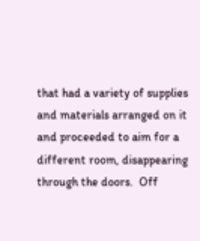that had a variety of supplies and materials arranged on it and proceeded to aim for a different room, disappearing through the doors.  Off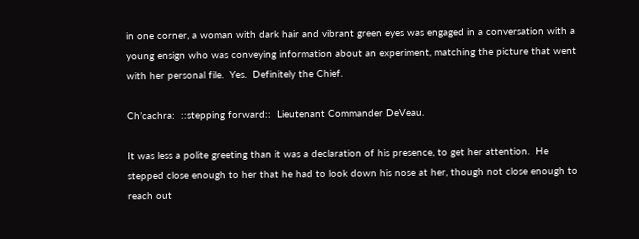in one corner, a woman with dark hair and vibrant green eyes was engaged in a conversation with a young ensign who was conveying information about an experiment, matching the picture that went with her personal file.  Yes.  Definitely the Chief.

Ch’cachra:  ::stepping forward::  Lieutenant Commander DeVeau.

It was less a polite greeting than it was a declaration of his presence, to get her attention.  He stepped close enough to her that he had to look down his nose at her, though not close enough to reach out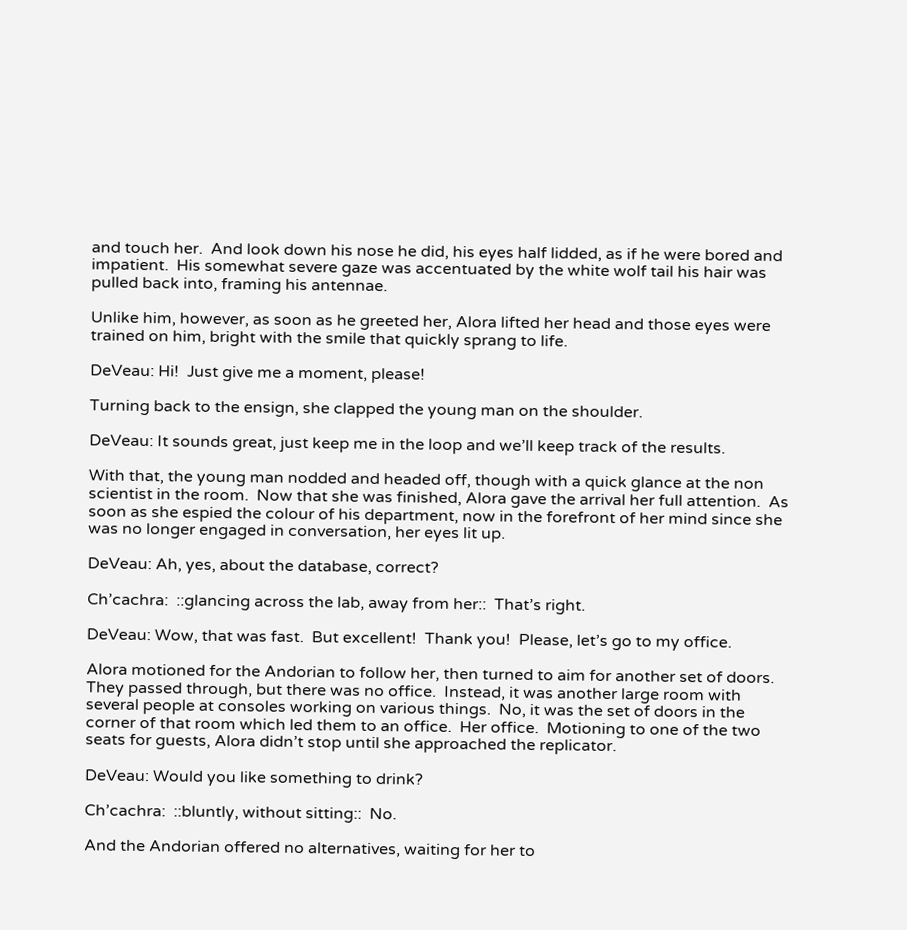and touch her.  And look down his nose he did, his eyes half lidded, as if he were bored and impatient.  His somewhat severe gaze was accentuated by the white wolf tail his hair was pulled back into, framing his antennae.

Unlike him, however, as soon as he greeted her, Alora lifted her head and those eyes were trained on him, bright with the smile that quickly sprang to life.

DeVeau: Hi!  Just give me a moment, please!

Turning back to the ensign, she clapped the young man on the shoulder.

DeVeau: It sounds great, just keep me in the loop and we’ll keep track of the results.

With that, the young man nodded and headed off, though with a quick glance at the non scientist in the room.  Now that she was finished, Alora gave the arrival her full attention.  As soon as she espied the colour of his department, now in the forefront of her mind since she was no longer engaged in conversation, her eyes lit up.

DeVeau: Ah, yes, about the database, correct?

Ch’cachra:  ::glancing across the lab, away from her::  That’s right.

DeVeau: Wow, that was fast.  But excellent!  Thank you!  Please, let’s go to my office.

Alora motioned for the Andorian to follow her, then turned to aim for another set of doors.  They passed through, but there was no office.  Instead, it was another large room with several people at consoles working on various things.  No, it was the set of doors in the corner of that room which led them to an office.  Her office.  Motioning to one of the two seats for guests, Alora didn’t stop until she approached the replicator.

DeVeau: Would you like something to drink?

Ch’cachra:  ::bluntly, without sitting::  No.

And the Andorian offered no alternatives, waiting for her to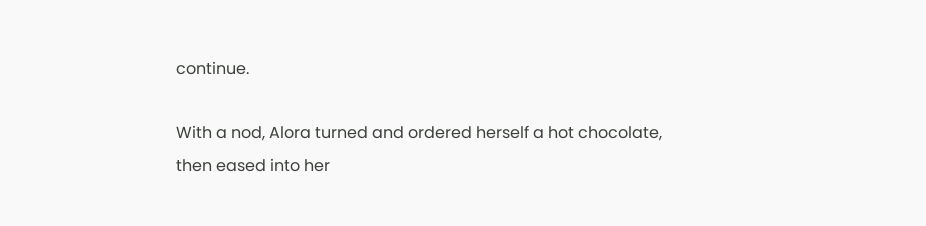continue.

With a nod, Alora turned and ordered herself a hot chocolate, then eased into her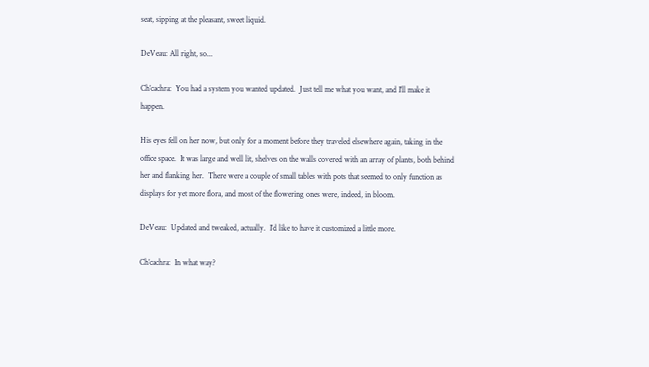seat, sipping at the pleasant, sweet liquid.

DeVeau: All right, so...

Ch’cachra:  You had a system you wanted updated.  Just tell me what you want, and I’ll make it happen.

His eyes fell on her now, but only for a moment before they traveled elsewhere again, taking in the office space.  It was large and well lit, shelves on the walls covered with an array of plants, both behind her and flanking her.  There were a couple of small tables with pots that seemed to only function as displays for yet more flora, and most of the flowering ones were, indeed, in bloom.

DeVeau:  Updated and tweaked, actually.  I’d like to have it customized a little more.

Ch’cachra:  In what way?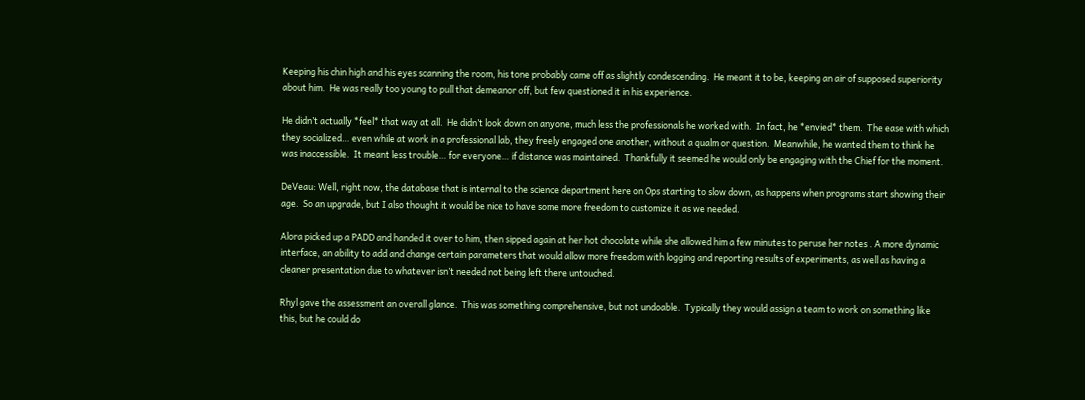Keeping his chin high and his eyes scanning the room, his tone probably came off as slightly condescending.  He meant it to be, keeping an air of supposed superiority about him.  He was really too young to pull that demeanor off, but few questioned it in his experience.

He didn’t actually *feel* that way at all.  He didn’t look down on anyone, much less the professionals he worked with.  In fact, he *envied* them.  The ease with which they socialized… even while at work in a professional lab, they freely engaged one another, without a qualm or question.  Meanwhile, he wanted them to think he was inaccessible.  It meant less trouble… for everyone… if distance was maintained.  Thankfully it seemed he would only be engaging with the Chief for the moment.

DeVeau: Well, right now, the database that is internal to the science department here on Ops starting to slow down, as happens when programs start showing their age.  So an upgrade, but I also thought it would be nice to have some more freedom to customize it as we needed.

Alora picked up a PADD and handed it over to him, then sipped again at her hot chocolate while she allowed him a few minutes to peruse her notes . A more dynamic interface, an ability to add and change certain parameters that would allow more freedom with logging and reporting results of experiments, as well as having a cleaner presentation due to whatever isn’t needed not being left there untouched.

Rhyl gave the assessment an overall glance.  This was something comprehensive, but not undoable.  Typically they would assign a team to work on something like this, but he could do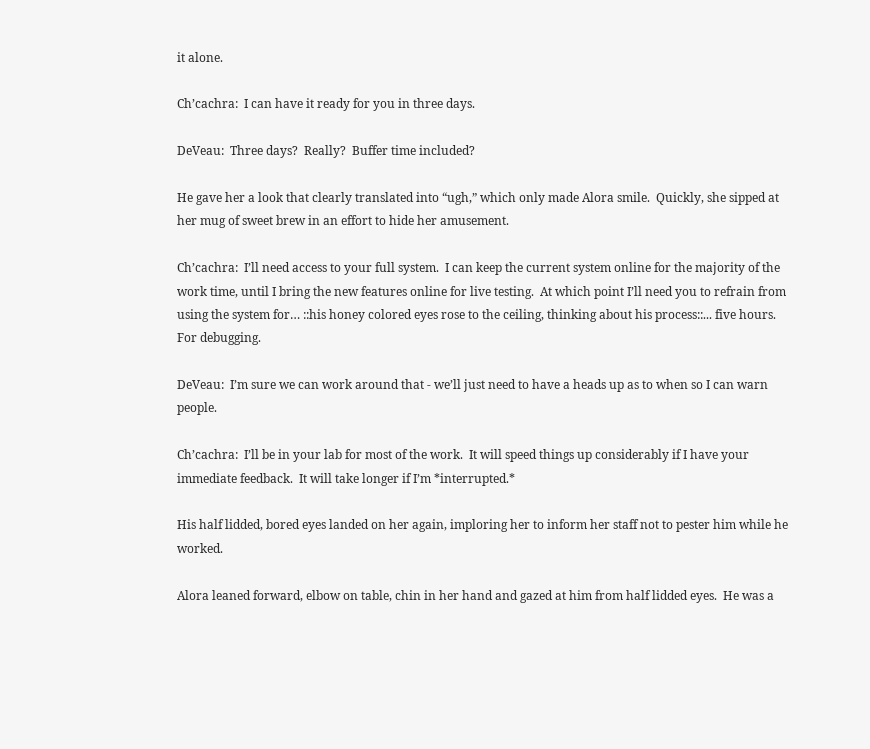it alone.

Ch’cachra:  I can have it ready for you in three days.

DeVeau:  Three days?  Really?  Buffer time included?

He gave her a look that clearly translated into “ugh,” which only made Alora smile.  Quickly, she sipped at her mug of sweet brew in an effort to hide her amusement.

Ch’cachra:  I’ll need access to your full system.  I can keep the current system online for the majority of the work time, until I bring the new features online for live testing.  At which point I’ll need you to refrain from using the system for… ::his honey colored eyes rose to the ceiling, thinking about his process::... five hours.  For debugging.

DeVeau:  I’m sure we can work around that - we’ll just need to have a heads up as to when so I can warn people.

Ch’cachra:  I’ll be in your lab for most of the work.  It will speed things up considerably if I have your immediate feedback.  It will take longer if I’m *interrupted.*

His half lidded, bored eyes landed on her again, imploring her to inform her staff not to pester him while he worked.

Alora leaned forward, elbow on table, chin in her hand and gazed at him from half lidded eyes.  He was a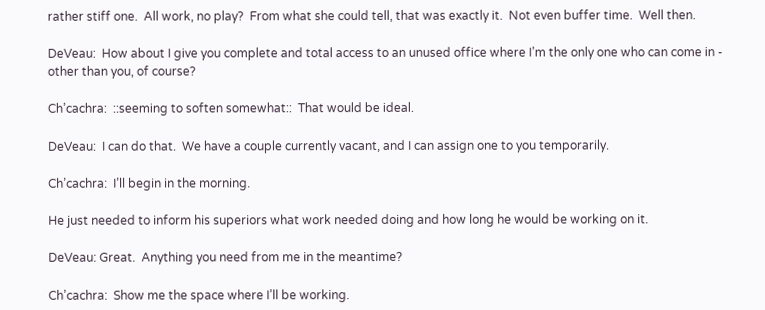rather stiff one.  All work, no play?  From what she could tell, that was exactly it.  Not even buffer time.  Well then.

DeVeau:  How about I give you complete and total access to an unused office where I’m the only one who can come in - other than you, of course?

Ch’cachra:  ::seeming to soften somewhat::  That would be ideal.

DeVeau:  I can do that.  We have a couple currently vacant, and I can assign one to you temporarily.

Ch’cachra:  I’ll begin in the morning.

He just needed to inform his superiors what work needed doing and how long he would be working on it.

DeVeau: Great.  Anything you need from me in the meantime?

Ch’cachra:  Show me the space where I’ll be working.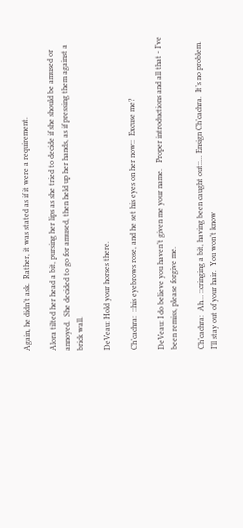Again, he didn’t ask.  Rather, it was stated as if it were a requirement.

Alora tilted her head a bit, pursing her lips as she tried to decide if she should be amused or annoyed.  She decided to go for amused, then held up her hands, as if pressing them against a brick wall.

DeVeau: Hold your horses there.

Ch’cachra:  ::his eyebrows rose, and he set his eyes on her now::  Excuse me?

DeVeau: I do believe you haven’t given me your name.   Proper introductions and all that - I’ve been remiss, please forgive me.

Ch’cachra:  Ah… ::cringing a bit, having been caught out::... Ensign Ch’cachra.  It’s no problem.  I’ll stay out of your hair.  You won’t know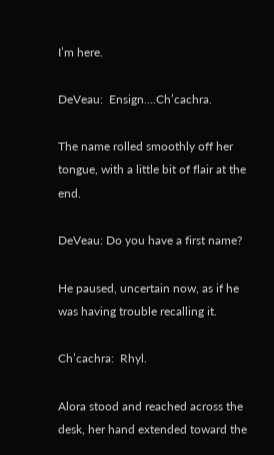I’m here.

DeVeau:  Ensign….Ch’cachra.

The name rolled smoothly off her tongue, with a little bit of flair at the end.

DeVeau: Do you have a first name?

He paused, uncertain now, as if he was having trouble recalling it.

Ch’cachra:  Rhyl.

Alora stood and reached across the desk, her hand extended toward the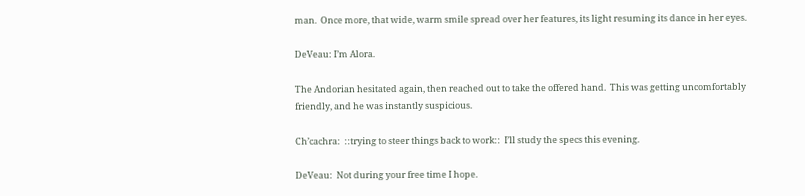man.  Once more, that wide, warm smile spread over her features, its light resuming its dance in her eyes.

DeVeau: I’m Alora.

The Andorian hesitated again, then reached out to take the offered hand.  This was getting uncomfortably friendly, and he was instantly suspicious.

Ch’cachra:  ::trying to steer things back to work::  I’ll study the specs this evening.

DeVeau:  Not during your free time I hope.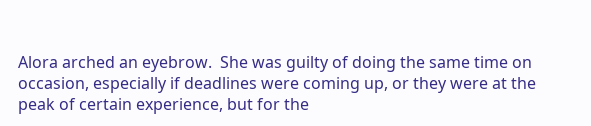Alora arched an eyebrow.  She was guilty of doing the same time on occasion, especially if deadlines were coming up, or they were at the peak of certain experience, but for the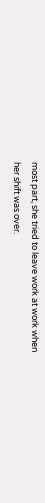most part, she tried to leave work at work when her shift was over.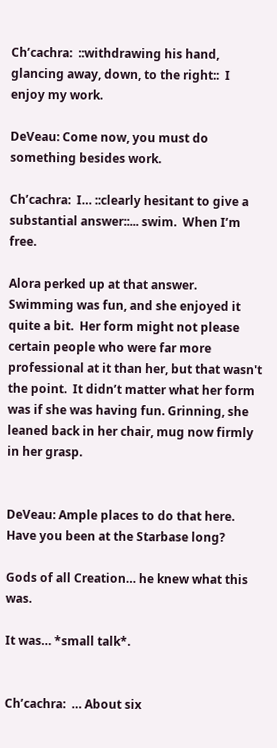Ch’cachra:  ::withdrawing his hand, glancing away, down, to the right::  I enjoy my work.

DeVeau: Come now, you must do something besides work.

Ch’cachra:  I… ::clearly hesitant to give a substantial answer::... swim.  When I’m free.

Alora perked up at that answer.  Swimming was fun, and she enjoyed it quite a bit.  Her form might not please certain people who were far more professional at it than her, but that wasn't the point.  It didn’t matter what her form was if she was having fun. Grinning, she leaned back in her chair, mug now firmly in her grasp.


DeVeau: Ample places to do that here.  Have you been at the Starbase long?

Gods of all Creation… he knew what this was.

It was… *small talk*.


Ch’cachra:  … About six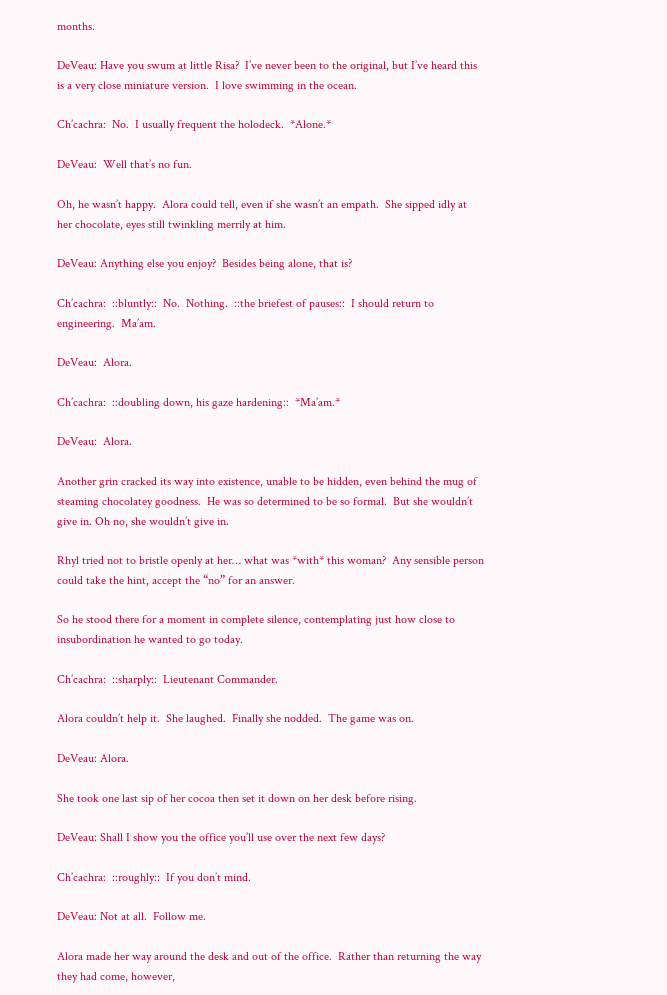months.

DeVeau: Have you swum at little Risa?  I’ve never been to the original, but I’ve heard this is a very close miniature version.  I love swimming in the ocean.

Ch’cachra:  No.  I usually frequent the holodeck.  *Alone.*

DeVeau:  Well that’s no fun.

Oh, he wasn’t happy.  Alora could tell, even if she wasn’t an empath.  She sipped idly at her chocolate, eyes still twinkling merrily at him.

DeVeau: Anything else you enjoy?  Besides being alone, that is?

Ch’cachra:  ::bluntly::  No.  Nothing.  ::the briefest of pauses::  I should return to engineering.  Ma’am.

DeVeau:  Alora.

Ch’cachra:  ::doubling down, his gaze hardening::  *Ma’am.*

DeVeau:  Alora.

Another grin cracked its way into existence, unable to be hidden, even behind the mug of steaming chocolatey goodness.  He was so determined to be so formal.  But she wouldn’t give in. Oh no, she wouldn’t give in.

Rhyl tried not to bristle openly at her… what was *with* this woman?  Any sensible person could take the hint, accept the “no” for an answer.

So he stood there for a moment in complete silence, contemplating just how close to insubordination he wanted to go today.

Ch’cachra:  ::sharply::  Lieutenant Commander.

Alora couldn’t help it.  She laughed.  Finally she nodded.  The game was on.

DeVeau: Alora.

She took one last sip of her cocoa then set it down on her desk before rising.

DeVeau: Shall I show you the office you’ll use over the next few days?

Ch’cachra:  ::roughly::  If you don’t mind.

DeVeau: Not at all.  Follow me.

Alora made her way around the desk and out of the office.  Rather than returning the way they had come, however,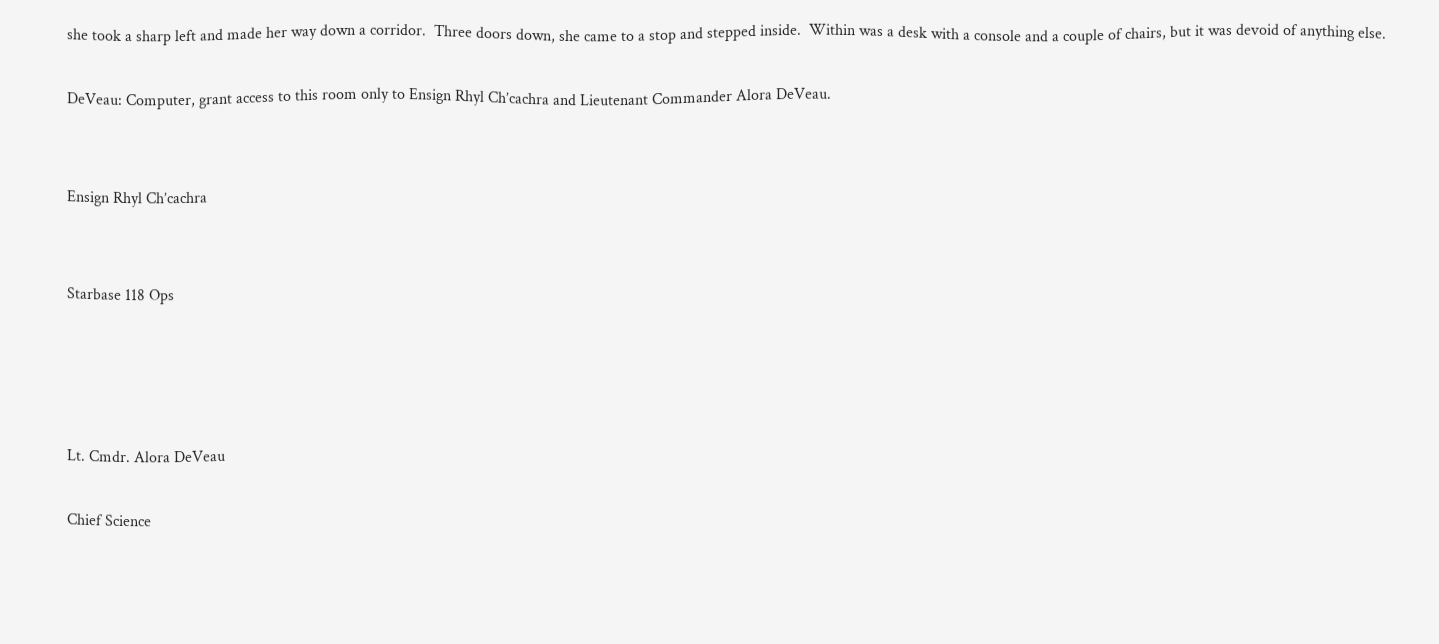she took a sharp left and made her way down a corridor.  Three doors down, she came to a stop and stepped inside.  Within was a desk with a console and a couple of chairs, but it was devoid of anything else.

DeVeau: Computer, grant access to this room only to Ensign Rhyl Ch’cachra and Lieutenant Commander Alora DeVeau.


Ensign Rhyl Ch’cachra


Starbase 118 Ops




Lt. Cmdr. Alora DeVeau

Chief Science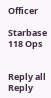Officer

Starbase 118 Ops


Reply all
Reply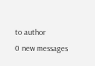to author
0 new messages